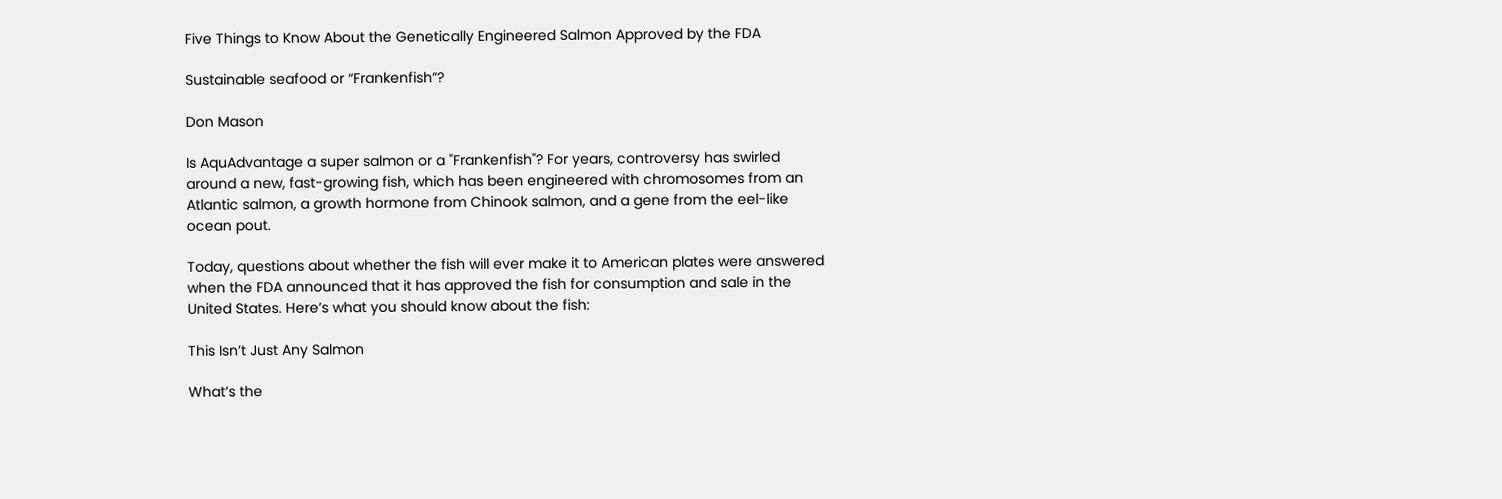Five Things to Know About the Genetically Engineered Salmon Approved by the FDA

Sustainable seafood or “Frankenfish”?

Don Mason

Is AquAdvantage a super salmon or a "Frankenfish"? For years, controversy has swirled around a new, fast-growing fish, which has been engineered with chromosomes from an Atlantic salmon, a growth hormone from Chinook salmon, and a gene from the eel-like ocean pout.

Today, questions about whether the fish will ever make it to American plates were answered when the FDA announced that it has approved the fish for consumption and sale in the United States. Here’s what you should know about the fish:

This Isn’t Just Any Salmon

What’s the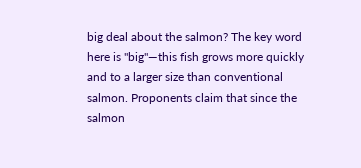big deal about the salmon? The key word here is "big"—this fish grows more quickly and to a larger size than conventional salmon. Proponents claim that since the salmon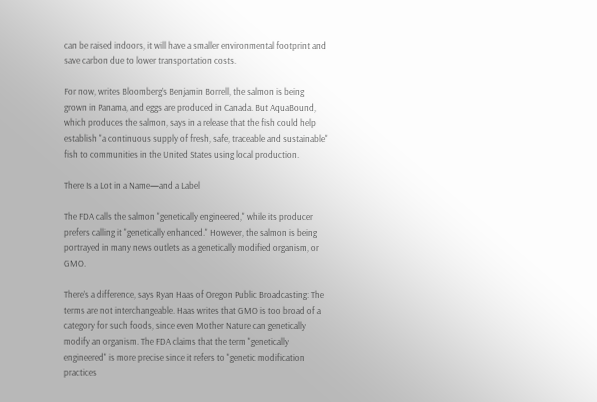can be raised indoors, it will have a smaller environmental footprint and save carbon due to lower transportation costs.

For now, writes Bloomberg’s Benjamin Borrell, the salmon is being grown in Panama, and eggs are produced in Canada. But AquaBound, which produces the salmon, says in a release that the fish could help establish "a continuous supply of fresh, safe, traceable and sustainable" fish to communities in the United States using local production.

There Is a Lot in a Name—and a Label

The FDA calls the salmon "genetically engineered," while its producer prefers calling it "genetically enhanced." However, the salmon is being portrayed in many news outlets as a genetically modified organism, or GMO.

There’s a difference, says Ryan Haas of Oregon Public Broadcasting: The terms are not interchangeable. Haas writes that GMO is too broad of a category for such foods, since even Mother Nature can genetically modify an organism. The FDA claims that the term "genetically engineered" is more precise since it refers to "genetic modification practices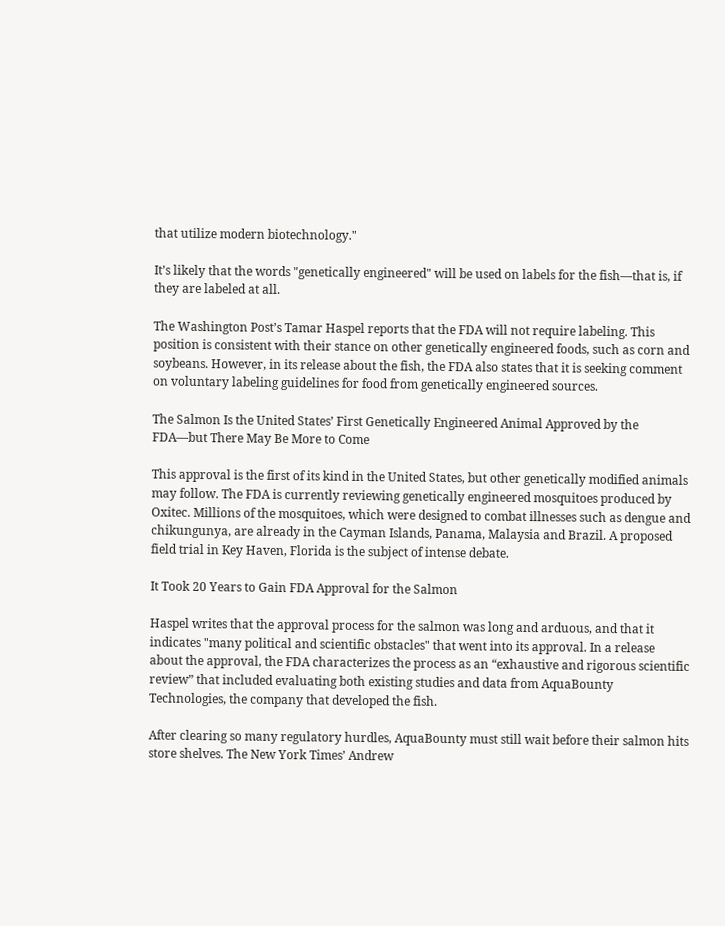that utilize modern biotechnology."

It’s likely that the words "genetically engineered" will be used on labels for the fish—that is, if they are labeled at all.

The Washington Post’s Tamar Haspel reports that the FDA will not require labeling. This position is consistent with their stance on other genetically engineered foods, such as corn and soybeans. However, in its release about the fish, the FDA also states that it is seeking comment on voluntary labeling guidelines for food from genetically engineered sources.

The Salmon Is the United States’ First Genetically Engineered Animal Approved by the FDA—but There May Be More to Come

This approval is the first of its kind in the United States, but other genetically modified animals may follow. The FDA is currently reviewing genetically engineered mosquitoes produced by Oxitec. Millions of the mosquitoes, which were designed to combat illnesses such as dengue and chikungunya, are already in the Cayman Islands, Panama, Malaysia and Brazil. A proposed field trial in Key Haven, Florida is the subject of intense debate.

It Took 20 Years to Gain FDA Approval for the Salmon

Haspel writes that the approval process for the salmon was long and arduous, and that it indicates "many political and scientific obstacles" that went into its approval. In a release about the approval, the FDA characterizes the process as an “exhaustive and rigorous scientific review” that included evaluating both existing studies and data from AquaBounty Technologies, the company that developed the fish.

After clearing so many regulatory hurdles, AquaBounty must still wait before their salmon hits store shelves. The New York Times’ Andrew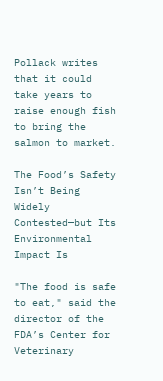Pollack writes that it could take years to raise enough fish to bring the salmon to market.

The Food’s Safety Isn’t Being Widely Contested—but Its Environmental Impact Is

"The food is safe to eat," said the director of the FDA’s Center for Veterinary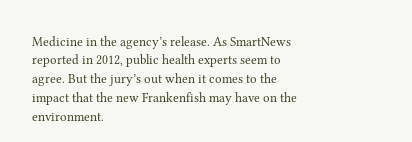Medicine in the agency’s release. As SmartNews reported in 2012, public health experts seem to agree. But the jury’s out when it comes to the impact that the new Frankenfish may have on the environment.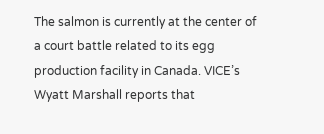The salmon is currently at the center of a court battle related to its egg production facility in Canada. VICE’s Wyatt Marshall reports that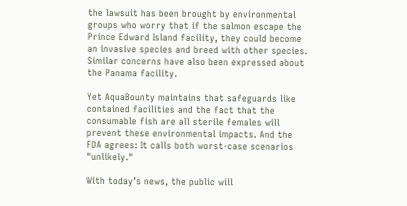the lawsuit has been brought by environmental groups who worry that if the salmon escape the Prince Edward Island facility, they could become an invasive species and breed with other species. Similar concerns have also been expressed about the Panama facility.

Yet AquaBounty maintains that safeguards like contained facilities and the fact that the consumable fish are all sterile females will prevent these environmental impacts. And the FDA agrees: It calls both worst-case scenarios "unlikely."

With today’s news, the public will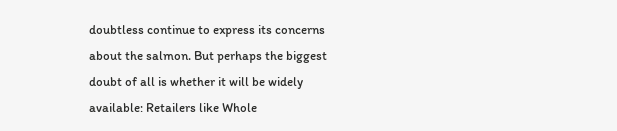doubtless continue to express its concerns about the salmon. But perhaps the biggest doubt of all is whether it will be widely available: Retailers like Whole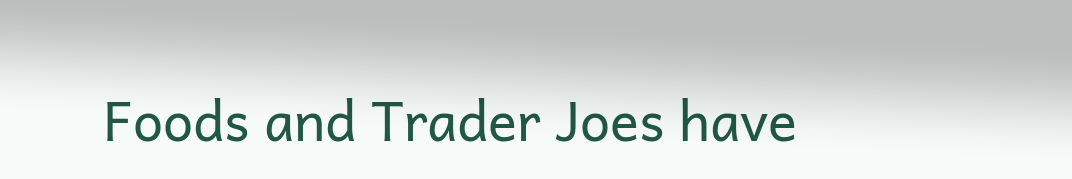Foods and Trader Joes have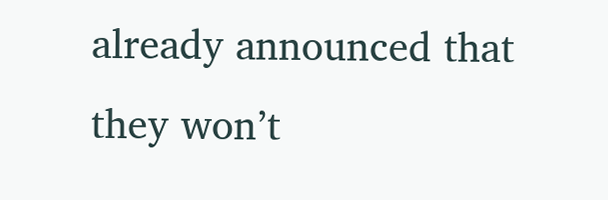already announced that they won’t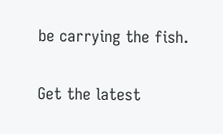be carrying the fish.

Get the latest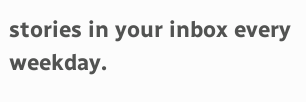stories in your inbox every weekday.